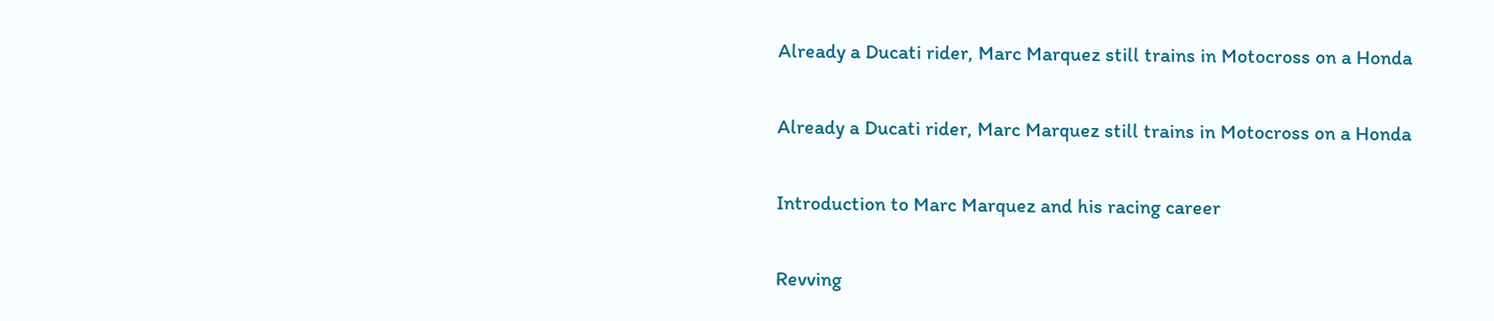Already a Ducati rider, Marc Marquez still trains in Motocross on a Honda

Already a Ducati rider, Marc Marquez still trains in Motocross on a Honda

Introduction to Marc Marquez and his racing career

Revving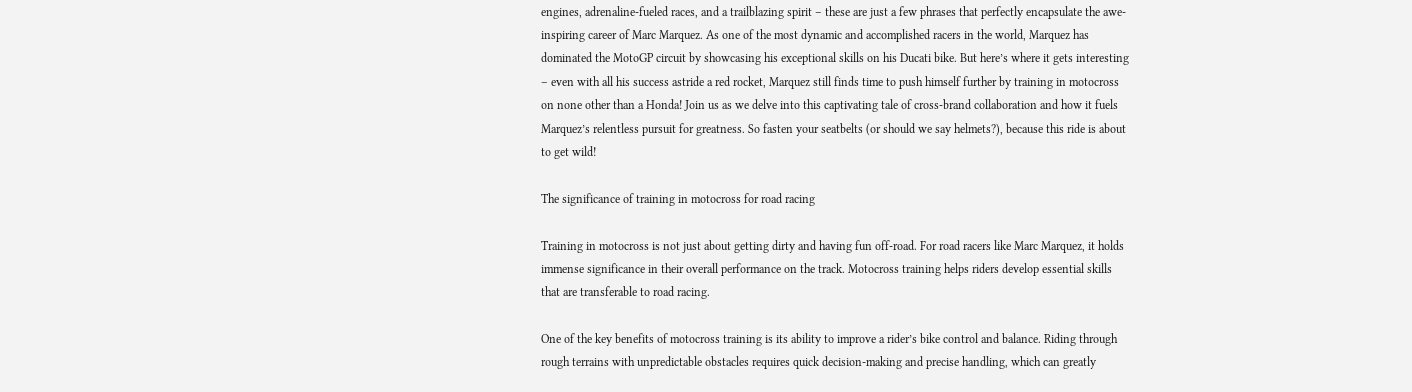engines, adrenaline-fueled races, and a trailblazing spirit – these are just a few phrases that perfectly encapsulate the awe-inspiring career of Marc Marquez. As one of the most dynamic and accomplished racers in the world, Marquez has dominated the MotoGP circuit by showcasing his exceptional skills on his Ducati bike. But here’s where it gets interesting – even with all his success astride a red rocket, Marquez still finds time to push himself further by training in motocross on none other than a Honda! Join us as we delve into this captivating tale of cross-brand collaboration and how it fuels Marquez’s relentless pursuit for greatness. So fasten your seatbelts (or should we say helmets?), because this ride is about to get wild!

The significance of training in motocross for road racing

Training in motocross is not just about getting dirty and having fun off-road. For road racers like Marc Marquez, it holds immense significance in their overall performance on the track. Motocross training helps riders develop essential skills that are transferable to road racing.

One of the key benefits of motocross training is its ability to improve a rider’s bike control and balance. Riding through rough terrains with unpredictable obstacles requires quick decision-making and precise handling, which can greatly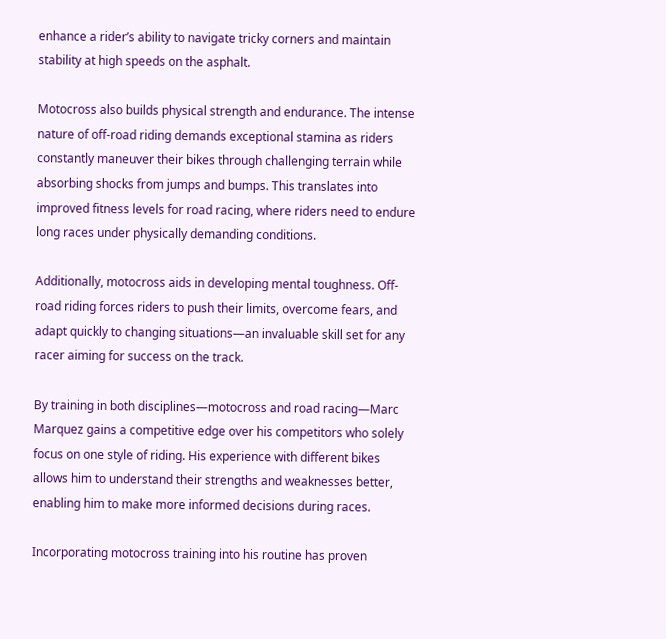enhance a rider’s ability to navigate tricky corners and maintain stability at high speeds on the asphalt.

Motocross also builds physical strength and endurance. The intense nature of off-road riding demands exceptional stamina as riders constantly maneuver their bikes through challenging terrain while absorbing shocks from jumps and bumps. This translates into improved fitness levels for road racing, where riders need to endure long races under physically demanding conditions.

Additionally, motocross aids in developing mental toughness. Off-road riding forces riders to push their limits, overcome fears, and adapt quickly to changing situations—an invaluable skill set for any racer aiming for success on the track.

By training in both disciplines—motocross and road racing—Marc Marquez gains a competitive edge over his competitors who solely focus on one style of riding. His experience with different bikes allows him to understand their strengths and weaknesses better, enabling him to make more informed decisions during races.

Incorporating motocross training into his routine has proven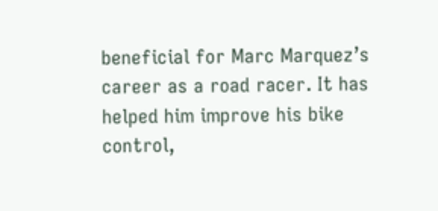beneficial for Marc Marquez’s career as a road racer. It has helped him improve his bike control,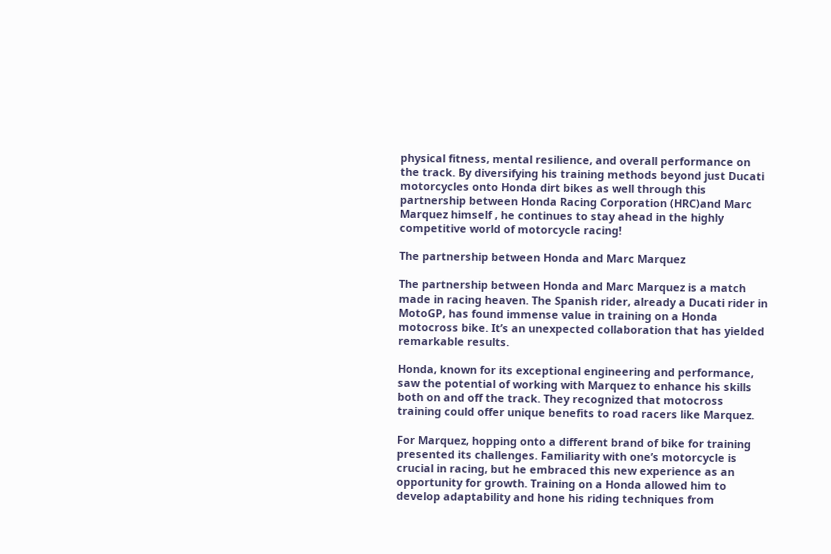physical fitness, mental resilience, and overall performance on the track. By diversifying his training methods beyond just Ducati motorcycles onto Honda dirt bikes as well through this partnership between Honda Racing Corporation (HRC)and Marc Marquez himself , he continues to stay ahead in the highly competitive world of motorcycle racing!

The partnership between Honda and Marc Marquez

The partnership between Honda and Marc Marquez is a match made in racing heaven. The Spanish rider, already a Ducati rider in MotoGP, has found immense value in training on a Honda motocross bike. It’s an unexpected collaboration that has yielded remarkable results.

Honda, known for its exceptional engineering and performance, saw the potential of working with Marquez to enhance his skills both on and off the track. They recognized that motocross training could offer unique benefits to road racers like Marquez.

For Marquez, hopping onto a different brand of bike for training presented its challenges. Familiarity with one’s motorcycle is crucial in racing, but he embraced this new experience as an opportunity for growth. Training on a Honda allowed him to develop adaptability and hone his riding techniques from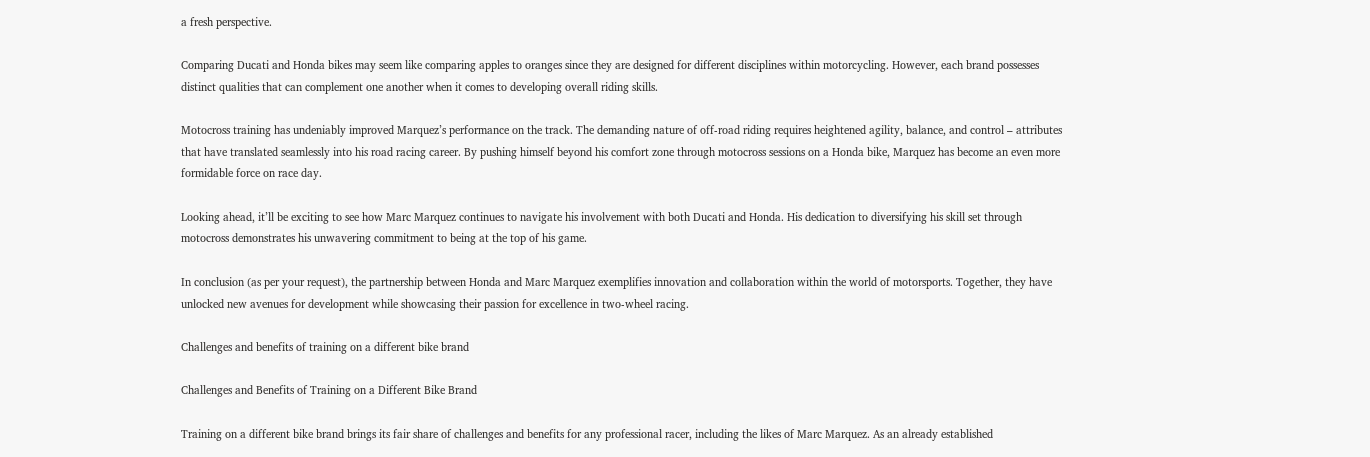a fresh perspective.

Comparing Ducati and Honda bikes may seem like comparing apples to oranges since they are designed for different disciplines within motorcycling. However, each brand possesses distinct qualities that can complement one another when it comes to developing overall riding skills.

Motocross training has undeniably improved Marquez’s performance on the track. The demanding nature of off-road riding requires heightened agility, balance, and control – attributes that have translated seamlessly into his road racing career. By pushing himself beyond his comfort zone through motocross sessions on a Honda bike, Marquez has become an even more formidable force on race day.

Looking ahead, it’ll be exciting to see how Marc Marquez continues to navigate his involvement with both Ducati and Honda. His dedication to diversifying his skill set through motocross demonstrates his unwavering commitment to being at the top of his game.

In conclusion (as per your request), the partnership between Honda and Marc Marquez exemplifies innovation and collaboration within the world of motorsports. Together, they have unlocked new avenues for development while showcasing their passion for excellence in two-wheel racing.

Challenges and benefits of training on a different bike brand

Challenges and Benefits of Training on a Different Bike Brand

Training on a different bike brand brings its fair share of challenges and benefits for any professional racer, including the likes of Marc Marquez. As an already established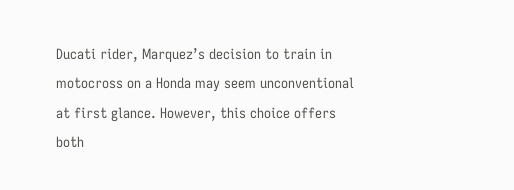Ducati rider, Marquez’s decision to train in motocross on a Honda may seem unconventional at first glance. However, this choice offers both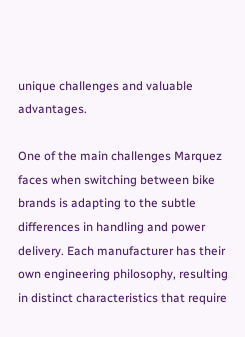unique challenges and valuable advantages.

One of the main challenges Marquez faces when switching between bike brands is adapting to the subtle differences in handling and power delivery. Each manufacturer has their own engineering philosophy, resulting in distinct characteristics that require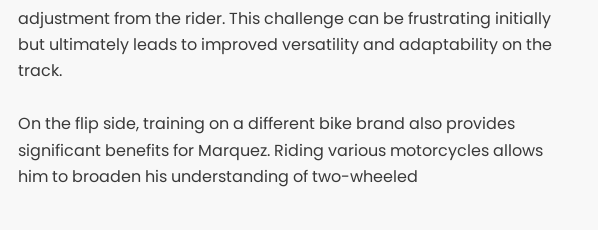adjustment from the rider. This challenge can be frustrating initially but ultimately leads to improved versatility and adaptability on the track.

On the flip side, training on a different bike brand also provides significant benefits for Marquez. Riding various motorcycles allows him to broaden his understanding of two-wheeled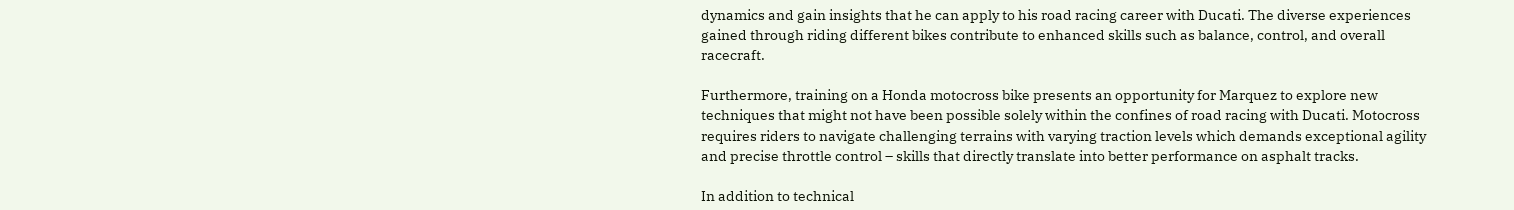dynamics and gain insights that he can apply to his road racing career with Ducati. The diverse experiences gained through riding different bikes contribute to enhanced skills such as balance, control, and overall racecraft.

Furthermore, training on a Honda motocross bike presents an opportunity for Marquez to explore new techniques that might not have been possible solely within the confines of road racing with Ducati. Motocross requires riders to navigate challenging terrains with varying traction levels which demands exceptional agility and precise throttle control – skills that directly translate into better performance on asphalt tracks.

In addition to technical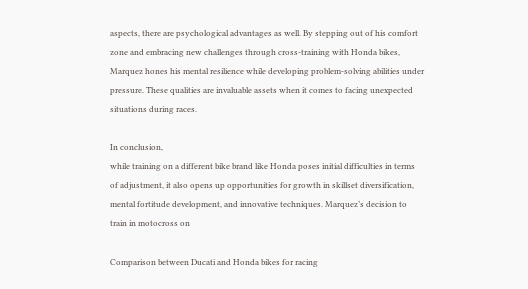aspects, there are psychological advantages as well. By stepping out of his comfort zone and embracing new challenges through cross-training with Honda bikes, Marquez hones his mental resilience while developing problem-solving abilities under pressure. These qualities are invaluable assets when it comes to facing unexpected situations during races.

In conclusion,
while training on a different bike brand like Honda poses initial difficulties in terms of adjustment, it also opens up opportunities for growth in skillset diversification, mental fortitude development, and innovative techniques. Marquez’s decision to train in motocross on

Comparison between Ducati and Honda bikes for racing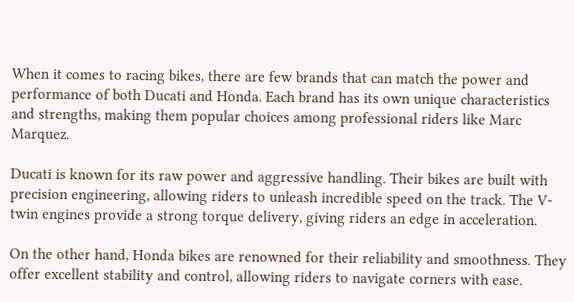When it comes to racing bikes, there are few brands that can match the power and performance of both Ducati and Honda. Each brand has its own unique characteristics and strengths, making them popular choices among professional riders like Marc Marquez.

Ducati is known for its raw power and aggressive handling. Their bikes are built with precision engineering, allowing riders to unleash incredible speed on the track. The V-twin engines provide a strong torque delivery, giving riders an edge in acceleration.

On the other hand, Honda bikes are renowned for their reliability and smoothness. They offer excellent stability and control, allowing riders to navigate corners with ease.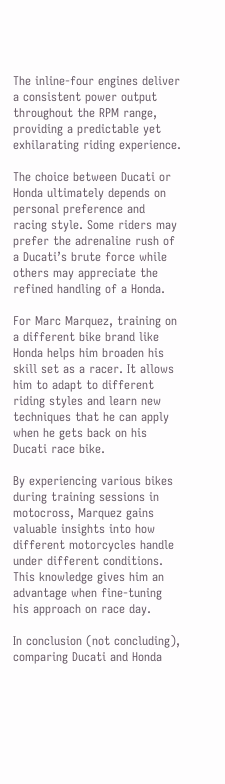The inline-four engines deliver a consistent power output throughout the RPM range, providing a predictable yet exhilarating riding experience.

The choice between Ducati or Honda ultimately depends on personal preference and racing style. Some riders may prefer the adrenaline rush of a Ducati’s brute force while others may appreciate the refined handling of a Honda.

For Marc Marquez, training on a different bike brand like Honda helps him broaden his skill set as a racer. It allows him to adapt to different riding styles and learn new techniques that he can apply when he gets back on his Ducati race bike.

By experiencing various bikes during training sessions in motocross, Marquez gains valuable insights into how different motorcycles handle under different conditions. This knowledge gives him an advantage when fine-tuning his approach on race day.

In conclusion (not concluding), comparing Ducati and Honda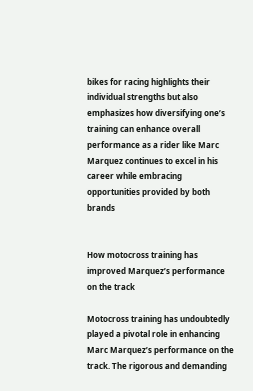bikes for racing highlights their individual strengths but also emphasizes how diversifying one’s training can enhance overall performance as a rider like Marc Marquez continues to excel in his career while embracing opportunities provided by both brands


How motocross training has improved Marquez’s performance on the track

Motocross training has undoubtedly played a pivotal role in enhancing Marc Marquez’s performance on the track. The rigorous and demanding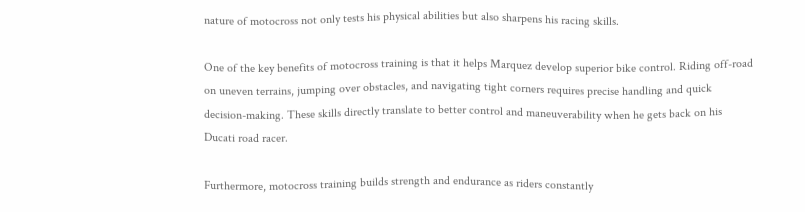nature of motocross not only tests his physical abilities but also sharpens his racing skills.

One of the key benefits of motocross training is that it helps Marquez develop superior bike control. Riding off-road on uneven terrains, jumping over obstacles, and navigating tight corners requires precise handling and quick decision-making. These skills directly translate to better control and maneuverability when he gets back on his Ducati road racer.

Furthermore, motocross training builds strength and endurance as riders constantly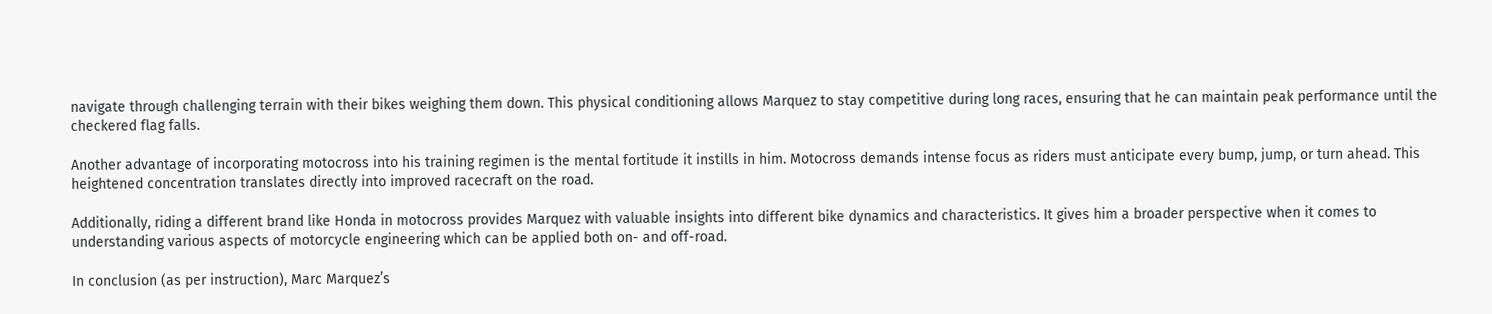navigate through challenging terrain with their bikes weighing them down. This physical conditioning allows Marquez to stay competitive during long races, ensuring that he can maintain peak performance until the checkered flag falls.

Another advantage of incorporating motocross into his training regimen is the mental fortitude it instills in him. Motocross demands intense focus as riders must anticipate every bump, jump, or turn ahead. This heightened concentration translates directly into improved racecraft on the road.

Additionally, riding a different brand like Honda in motocross provides Marquez with valuable insights into different bike dynamics and characteristics. It gives him a broader perspective when it comes to understanding various aspects of motorcycle engineering which can be applied both on- and off-road.

In conclusion (as per instruction), Marc Marquez’s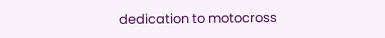dedication to motocross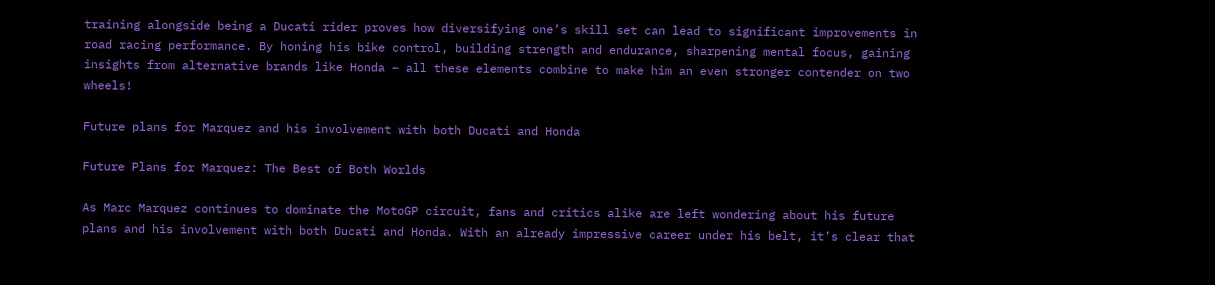training alongside being a Ducati rider proves how diversifying one’s skill set can lead to significant improvements in road racing performance. By honing his bike control, building strength and endurance, sharpening mental focus, gaining insights from alternative brands like Honda – all these elements combine to make him an even stronger contender on two wheels!

Future plans for Marquez and his involvement with both Ducati and Honda

Future Plans for Marquez: The Best of Both Worlds

As Marc Marquez continues to dominate the MotoGP circuit, fans and critics alike are left wondering about his future plans and his involvement with both Ducati and Honda. With an already impressive career under his belt, it’s clear that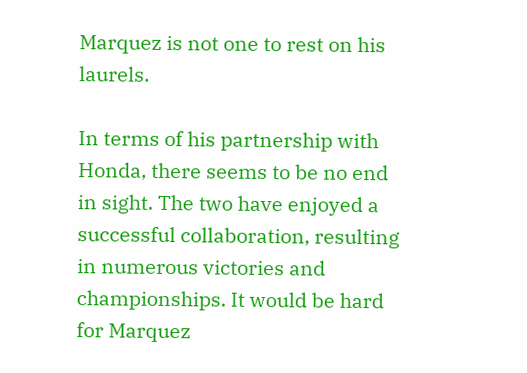Marquez is not one to rest on his laurels.

In terms of his partnership with Honda, there seems to be no end in sight. The two have enjoyed a successful collaboration, resulting in numerous victories and championships. It would be hard for Marquez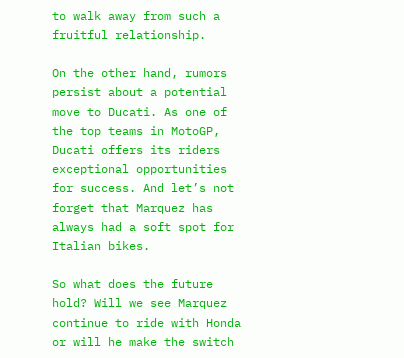to walk away from such a fruitful relationship.

On the other hand, rumors persist about a potential move to Ducati. As one of the top teams in MotoGP, Ducati offers its riders exceptional opportunities for success. And let’s not forget that Marquez has always had a soft spot for Italian bikes.

So what does the future hold? Will we see Marquez continue to ride with Honda or will he make the switch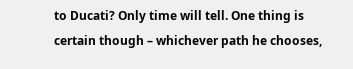to Ducati? Only time will tell. One thing is certain though – whichever path he chooses,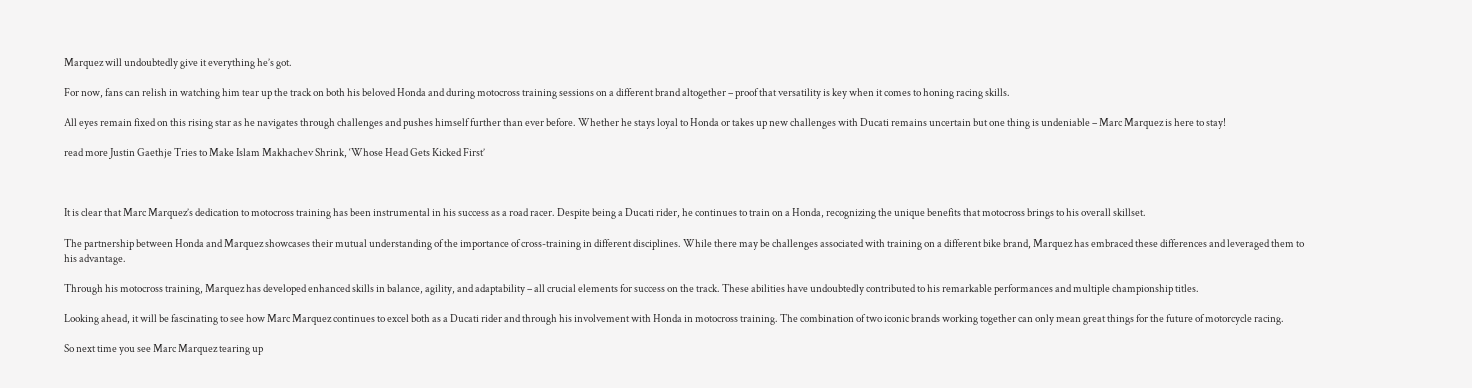Marquez will undoubtedly give it everything he’s got.

For now, fans can relish in watching him tear up the track on both his beloved Honda and during motocross training sessions on a different brand altogether – proof that versatility is key when it comes to honing racing skills.

All eyes remain fixed on this rising star as he navigates through challenges and pushes himself further than ever before. Whether he stays loyal to Honda or takes up new challenges with Ducati remains uncertain but one thing is undeniable – Marc Marquez is here to stay!

read more Justin Gaethje Tries to Make Islam Makhachev Shrink, ‘Whose Head Gets Kicked First’



It is clear that Marc Marquez’s dedication to motocross training has been instrumental in his success as a road racer. Despite being a Ducati rider, he continues to train on a Honda, recognizing the unique benefits that motocross brings to his overall skillset.

The partnership between Honda and Marquez showcases their mutual understanding of the importance of cross-training in different disciplines. While there may be challenges associated with training on a different bike brand, Marquez has embraced these differences and leveraged them to his advantage.

Through his motocross training, Marquez has developed enhanced skills in balance, agility, and adaptability – all crucial elements for success on the track. These abilities have undoubtedly contributed to his remarkable performances and multiple championship titles.

Looking ahead, it will be fascinating to see how Marc Marquez continues to excel both as a Ducati rider and through his involvement with Honda in motocross training. The combination of two iconic brands working together can only mean great things for the future of motorcycle racing.

So next time you see Marc Marquez tearing up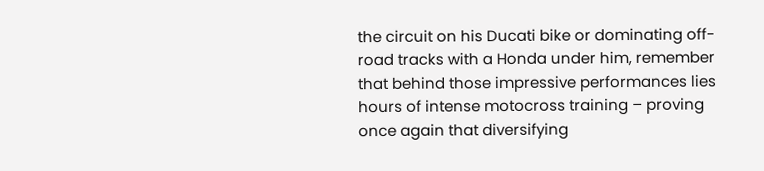the circuit on his Ducati bike or dominating off-road tracks with a Honda under him, remember that behind those impressive performances lies hours of intense motocross training – proving once again that diversifying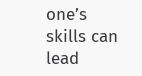one’s skills can lead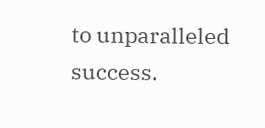to unparalleled success.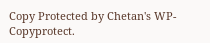Copy Protected by Chetan's WP-Copyprotect.